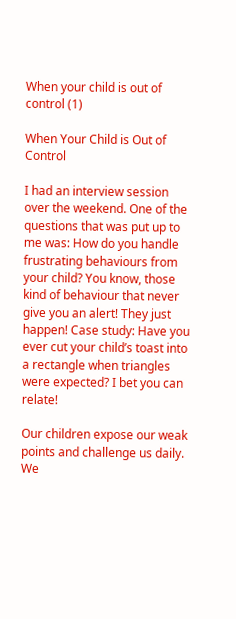When your child is out of control (1)

When Your Child is Out of Control

I had an interview session over the weekend. One of the questions that was put up to me was: How do you handle frustrating behaviours from your child? You know, those kind of behaviour that never give you an alert! They just happen! Case study: Have you ever cut your child’s toast into a rectangle when triangles were expected? I bet you can relate!

Our children expose our weak points and challenge us daily. We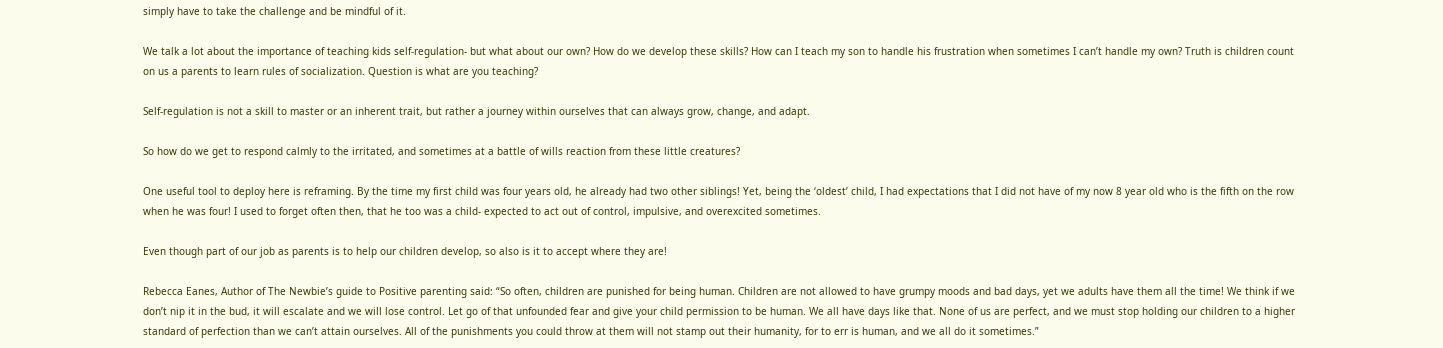simply have to take the challenge and be mindful of it.

We talk a lot about the importance of teaching kids self-regulation- but what about our own? How do we develop these skills? How can I teach my son to handle his frustration when sometimes I can’t handle my own? Truth is children count on us a parents to learn rules of socialization. Question is what are you teaching?

Self-regulation is not a skill to master or an inherent trait, but rather a journey within ourselves that can always grow, change, and adapt.

So how do we get to respond calmly to the irritated, and sometimes at a battle of wills reaction from these little creatures?

One useful tool to deploy here is reframing. By the time my first child was four years old, he already had two other siblings! Yet, being the ‘oldest’ child, I had expectations that I did not have of my now 8 year old who is the fifth on the row when he was four! I used to forget often then, that he too was a child- expected to act out of control, impulsive, and overexcited sometimes.

Even though part of our job as parents is to help our children develop, so also is it to accept where they are!

Rebecca Eanes, Author of The Newbie’s guide to Positive parenting said: “So often, children are punished for being human. Children are not allowed to have grumpy moods and bad days, yet we adults have them all the time! We think if we don’t nip it in the bud, it will escalate and we will lose control. Let go of that unfounded fear and give your child permission to be human. We all have days like that. None of us are perfect, and we must stop holding our children to a higher standard of perfection than we can’t attain ourselves. All of the punishments you could throw at them will not stamp out their humanity, for to err is human, and we all do it sometimes.”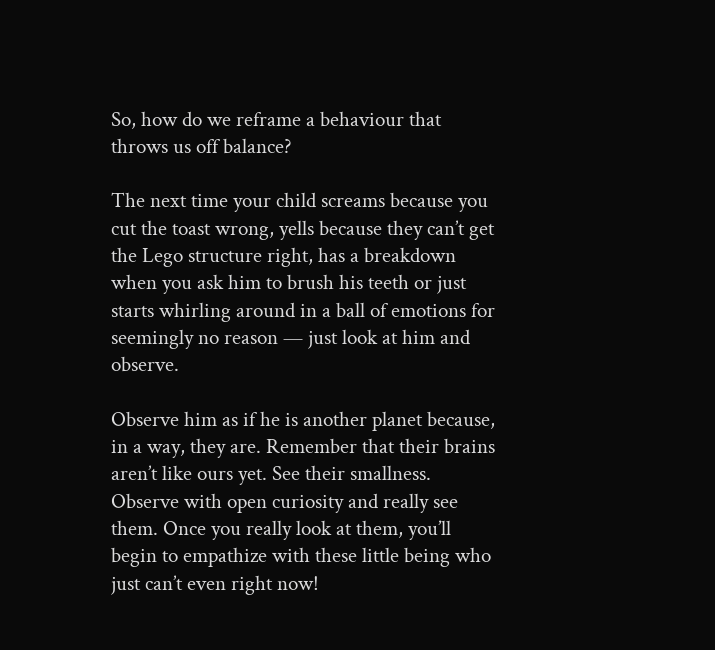So, how do we reframe a behaviour that throws us off balance?

The next time your child screams because you cut the toast wrong, yells because they can’t get the Lego structure right, has a breakdown when you ask him to brush his teeth or just starts whirling around in a ball of emotions for seemingly no reason — just look at him and observe.

Observe him as if he is another planet because, in a way, they are. Remember that their brains aren’t like ours yet. See their smallness. Observe with open curiosity and really see them. Once you really look at them, you’ll begin to empathize with these little being who just can’t even right now!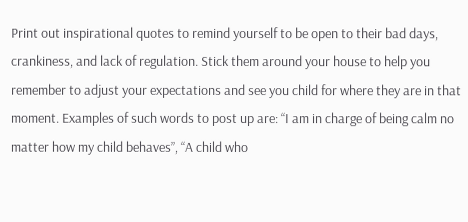Print out inspirational quotes to remind yourself to be open to their bad days, crankiness, and lack of regulation. Stick them around your house to help you remember to adjust your expectations and see you child for where they are in that moment. Examples of such words to post up are: “I am in charge of being calm no matter how my child behaves”, “A child who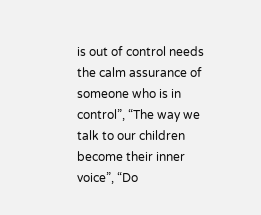is out of control needs the calm assurance of  someone who is in control”, “The way we talk to our children become their inner voice”, “Do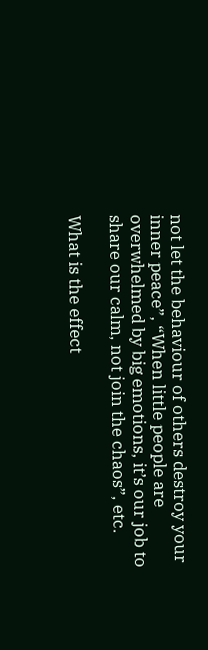not let the behaviour of others destroy your inner peace”, “When little people are overwhelmed by big emotions, it’s our job to share our calm, not join the chaos”, etc.

What is the effect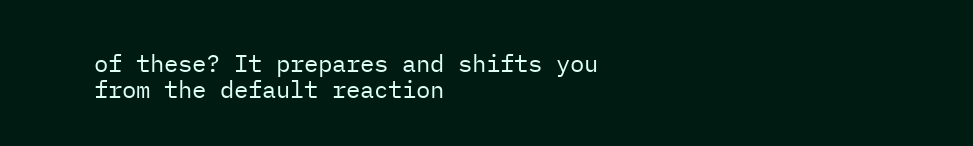of these? It prepares and shifts you from the default reaction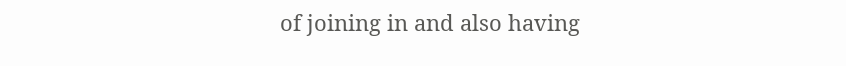of joining in and also having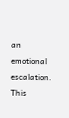an emotional escalation. This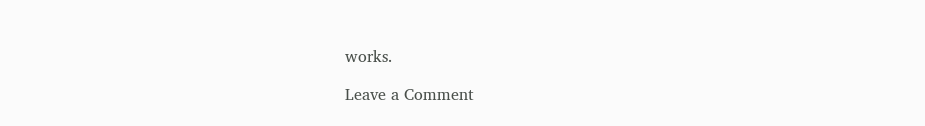works.

Leave a Comment